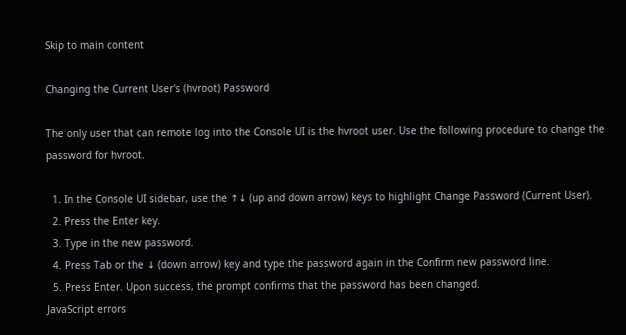Skip to main content

Changing the Current User's (hvroot) Password

The only user that can remote log into the Console UI is the hvroot user. Use the following procedure to change the password for hvroot.

  1. In the Console UI sidebar, use the ↑↓ (up and down arrow) keys to highlight Change Password (Current User).
  2. Press the Enter key.
  3. Type in the new password.
  4. Press Tab or the ↓ (down arrow) key and type the password again in the Confirm new password line.
  5. Press Enter. Upon success, the prompt confirms that the password has been changed.
JavaScript errors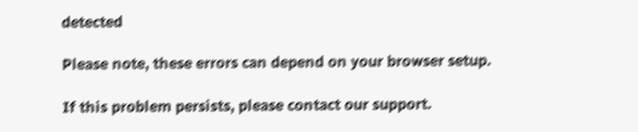detected

Please note, these errors can depend on your browser setup.

If this problem persists, please contact our support.